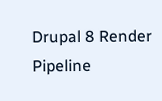Drupal 8 Render Pipeline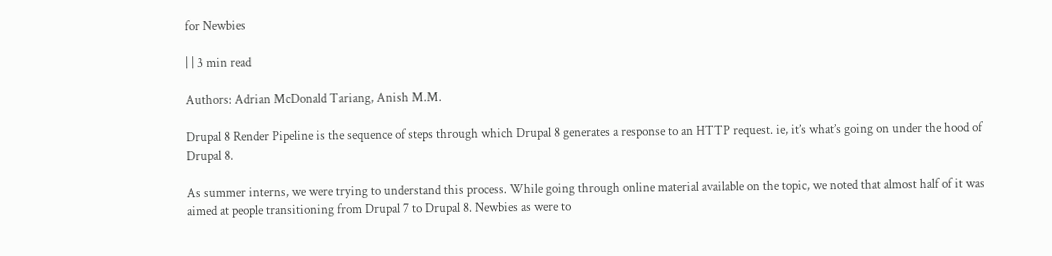for Newbies

| | 3 min read

Authors: Adrian McDonald Tariang, Anish M.M.

Drupal 8 Render Pipeline is the sequence of steps through which Drupal 8 generates a response to an HTTP request. ie, it’s what’s going on under the hood of Drupal 8.

As summer interns, we were trying to understand this process. While going through online material available on the topic, we noted that almost half of it was aimed at people transitioning from Drupal 7 to Drupal 8. Newbies as were to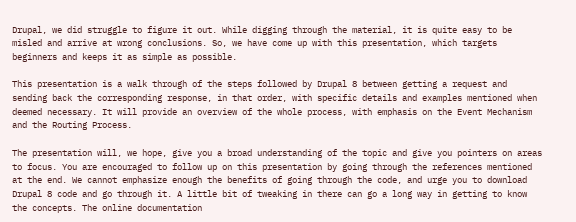Drupal, we did struggle to figure it out. While digging through the material, it is quite easy to be misled and arrive at wrong conclusions. So, we have come up with this presentation, which targets beginners and keeps it as simple as possible.

This presentation is a walk through of the steps followed by Drupal 8 between getting a request and sending back the corresponding response, in that order, with specific details and examples mentioned when deemed necessary. It will provide an overview of the whole process, with emphasis on the Event Mechanism and the Routing Process.

The presentation will, we hope, give you a broad understanding of the topic and give you pointers on areas to focus. You are encouraged to follow up on this presentation by going through the references mentioned at the end. We cannot emphasize enough the benefits of going through the code, and urge you to download Drupal 8 code and go through it. A little bit of tweaking in there can go a long way in getting to know the concepts. The online documentation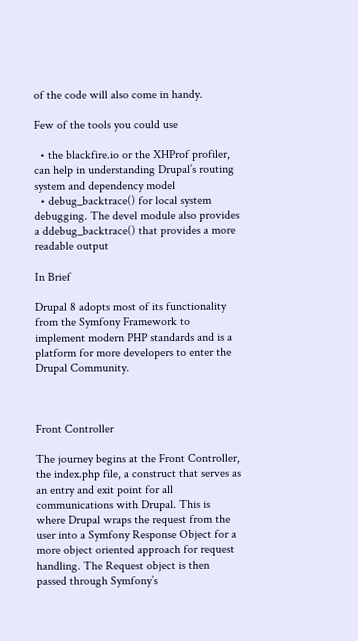of the code will also come in handy.

Few of the tools you could use

  • the blackfire.io or the XHProf profiler, can help in understanding Drupal’s routing system and dependency model
  • debug_backtrace() for local system debugging. The devel module also provides a ddebug_backtrace() that provides a more readable output

In Brief

Drupal 8 adopts most of its functionality from the Symfony Framework to implement modern PHP standards and is a platform for more developers to enter the Drupal Community.



Front Controller

The journey begins at the Front Controller, the index.php file, a construct that serves as an entry and exit point for all communications with Drupal. This is where Drupal wraps the request from the user into a Symfony Response Object for a more object oriented approach for request handling. The Request object is then passed through Symfony’s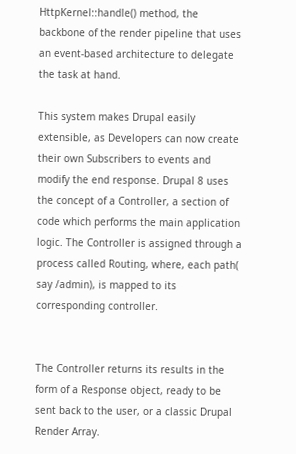HttpKernel::handle() method, the backbone of the render pipeline that uses an event-based architecture to delegate the task at hand.

This system makes Drupal easily extensible, as Developers can now create their own Subscribers to events and modify the end response. Drupal 8 uses the concept of a Controller, a section of code which performs the main application logic. The Controller is assigned through a process called Routing, where, each path( say /admin), is mapped to its corresponding controller.


The Controller returns its results in the form of a Response object, ready to be sent back to the user, or a classic Drupal Render Array.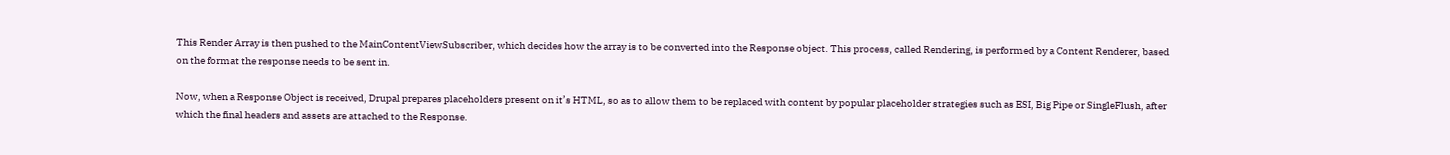This Render Array is then pushed to the MainContentViewSubscriber, which decides how the array is to be converted into the Response object. This process, called Rendering, is performed by a Content Renderer, based on the format the response needs to be sent in.

Now, when a Response Object is received, Drupal prepares placeholders present on it’s HTML, so as to allow them to be replaced with content by popular placeholder strategies such as ESI, Big Pipe or SingleFlush, after which the final headers and assets are attached to the Response.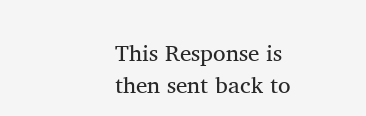This Response is then sent back to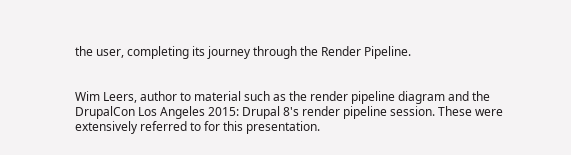the user, completing its journey through the Render Pipeline.


Wim Leers, author to material such as the render pipeline diagram and the DrupalCon Los Angeles 2015: Drupal 8's render pipeline session. These were extensively referred to for this presentation.